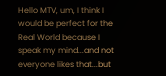Hello MTV, um, I think I would be perfect for the Real World because I speak my mind...and not everyone likes that...but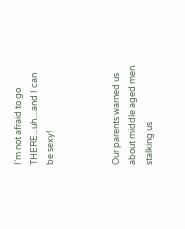I'm not afraid to go THERE...uh....and I can be sexy!



Our parents warned us about middle aged men stalking us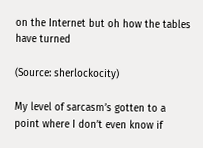on the Internet but oh how the tables have turned

(Source: sherlockocity)

My level of sarcasm’s gotten to a point where I don’t even know if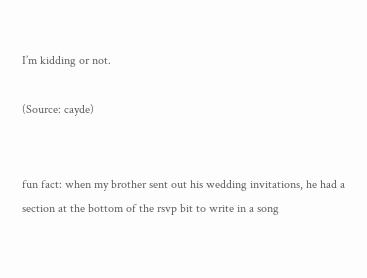I’m kidding or not.

(Source: cayde)


fun fact: when my brother sent out his wedding invitations, he had a section at the bottom of the rsvp bit to write in a song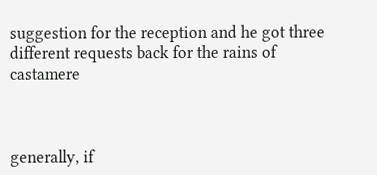suggestion for the reception and he got three different requests back for the rains of castamere



generally, if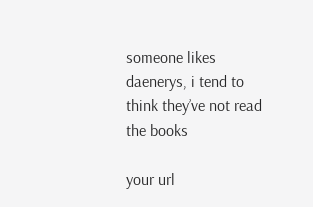someone likes daenerys, i tend to think they’ve not read the books

your url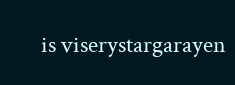is viserystargarayen